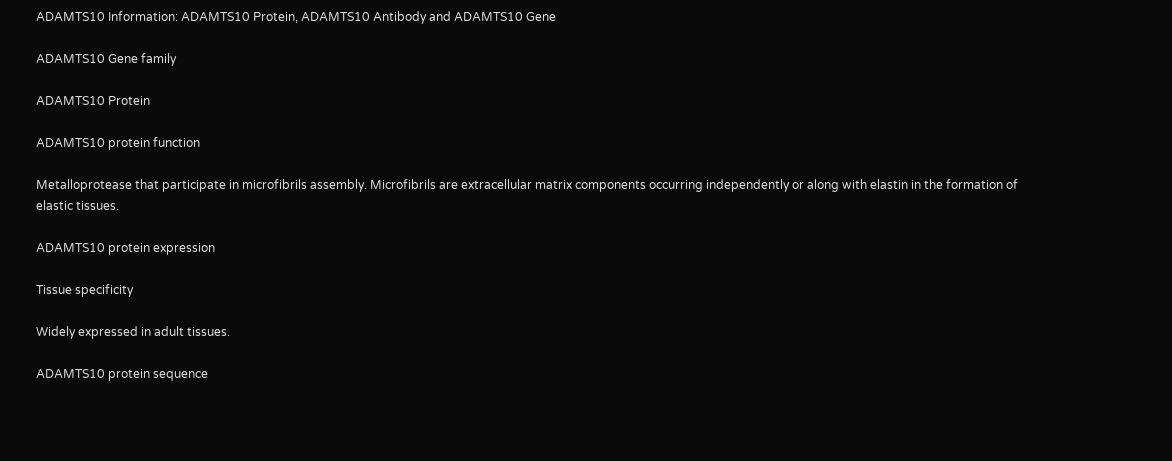ADAMTS10 Information: ADAMTS10 Protein, ADAMTS10 Antibody and ADAMTS10 Gene

ADAMTS10 Gene family

ADAMTS10 Protein

ADAMTS10 protein function

Metalloprotease that participate in microfibrils assembly. Microfibrils are extracellular matrix components occurring independently or along with elastin in the formation of elastic tissues.

ADAMTS10 protein expression

Tissue specificity

Widely expressed in adult tissues.

ADAMTS10 protein sequence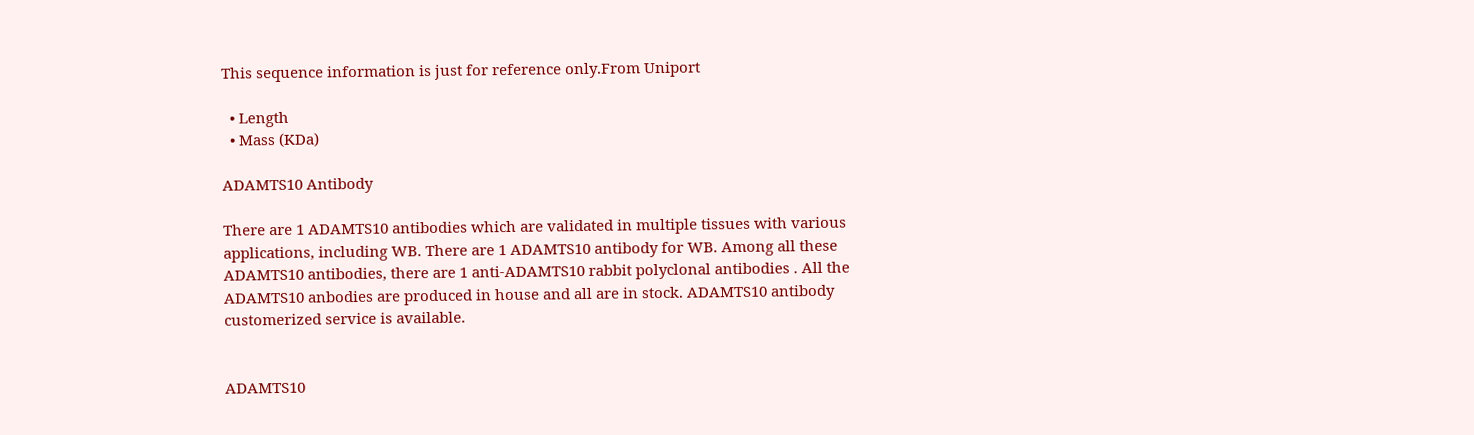This sequence information is just for reference only.From Uniport

  • Length
  • Mass (KDa)

ADAMTS10 Antibody

There are 1 ADAMTS10 antibodies which are validated in multiple tissues with various applications, including WB. There are 1 ADAMTS10 antibody for WB. Among all these ADAMTS10 antibodies, there are 1 anti-ADAMTS10 rabbit polyclonal antibodies . All the ADAMTS10 anbodies are produced in house and all are in stock. ADAMTS10 antibody customerized service is available.


ADAMTS10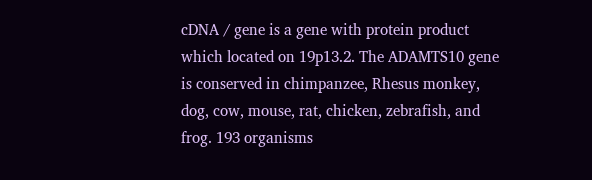cDNA / gene is a gene with protein product which located on 19p13.2. The ADAMTS10 gene is conserved in chimpanzee, Rhesus monkey, dog, cow, mouse, rat, chicken, zebrafish, and frog. 193 organisms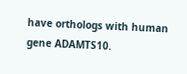have orthologs with human gene ADAMTS10.